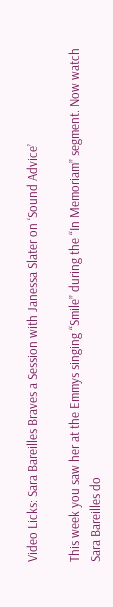Video Licks: Sara Bareilles Braves a Session with Janessa Slater on ‘Sound Advice’

This week you saw her at the Emmys singing “Smile” during the “In Memoriam” segment. Now watch Sara Bareilles do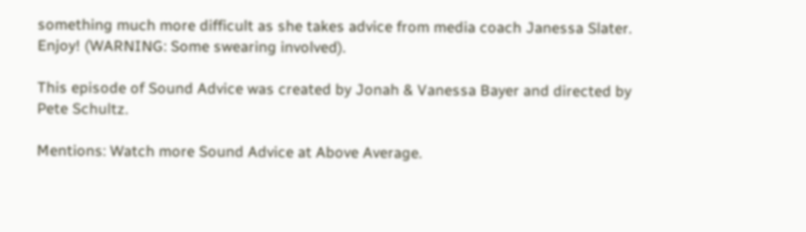something much more difficult as she takes advice from media coach Janessa Slater. Enjoy! (WARNING: Some swearing involved).

This episode of Sound Advice was created by Jonah & Vanessa Bayer and directed by Pete Schultz.

Mentions: Watch more Sound Advice at Above Average.